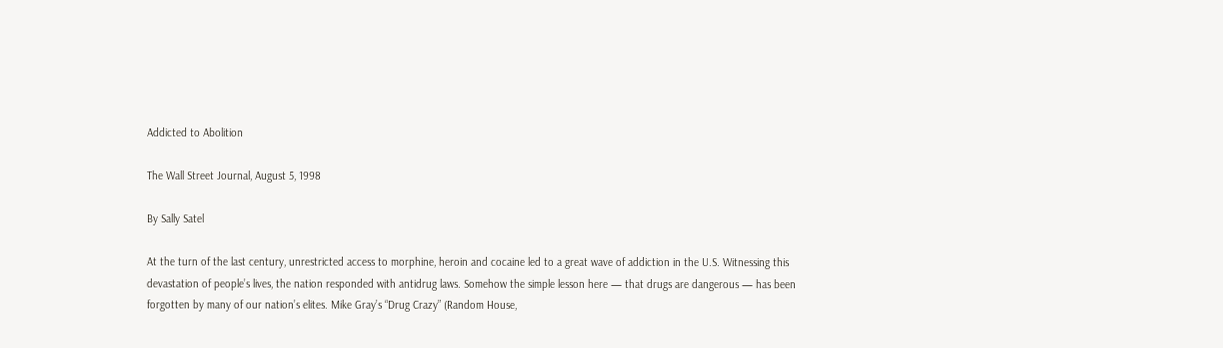Addicted to Abolition

The Wall Street Journal, August 5, 1998

By Sally Satel

At the turn of the last century, unrestricted access to morphine, heroin and cocaine led to a great wave of addiction in the U.S. Witnessing this devastation of people’s lives, the nation responded with antidrug laws. Somehow the simple lesson here — that drugs are dangerous — has been forgotten by many of our nation’s elites. Mike Gray’s “Drug Crazy” (Random House,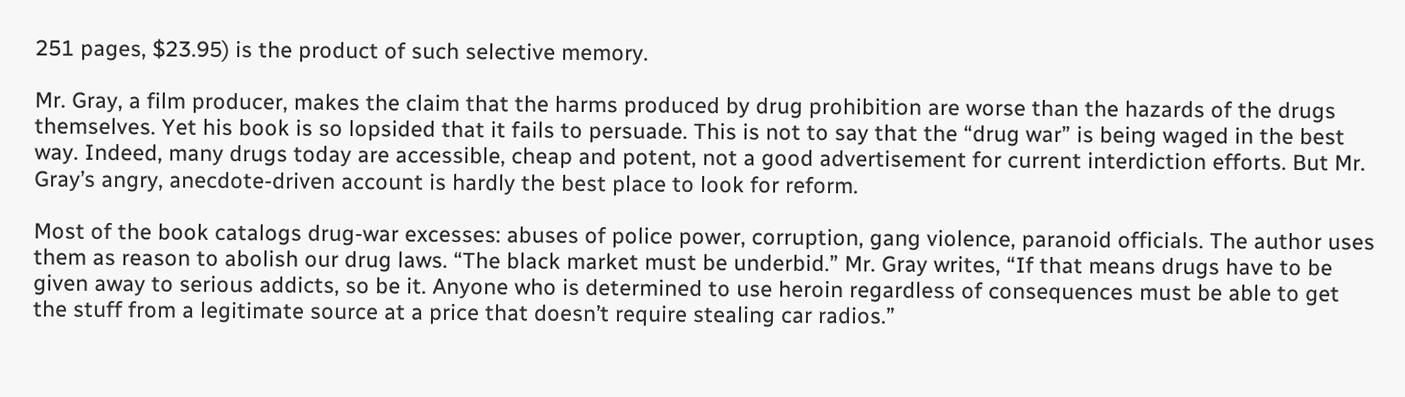251 pages, $23.95) is the product of such selective memory.

Mr. Gray, a film producer, makes the claim that the harms produced by drug prohibition are worse than the hazards of the drugs themselves. Yet his book is so lopsided that it fails to persuade. This is not to say that the “drug war” is being waged in the best way. Indeed, many drugs today are accessible, cheap and potent, not a good advertisement for current interdiction efforts. But Mr. Gray’s angry, anecdote-driven account is hardly the best place to look for reform.

Most of the book catalogs drug-war excesses: abuses of police power, corruption, gang violence, paranoid officials. The author uses them as reason to abolish our drug laws. “The black market must be underbid.” Mr. Gray writes, “If that means drugs have to be given away to serious addicts, so be it. Anyone who is determined to use heroin regardless of consequences must be able to get the stuff from a legitimate source at a price that doesn’t require stealing car radios.”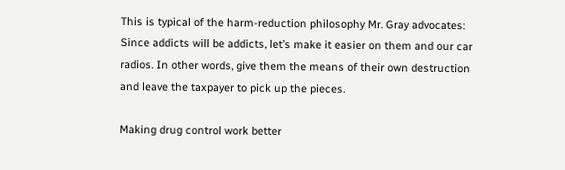This is typical of the harm-reduction philosophy Mr. Gray advocates: Since addicts will be addicts, let’s make it easier on them and our car radios. In other words, give them the means of their own destruction and leave the taxpayer to pick up the pieces.

Making drug control work better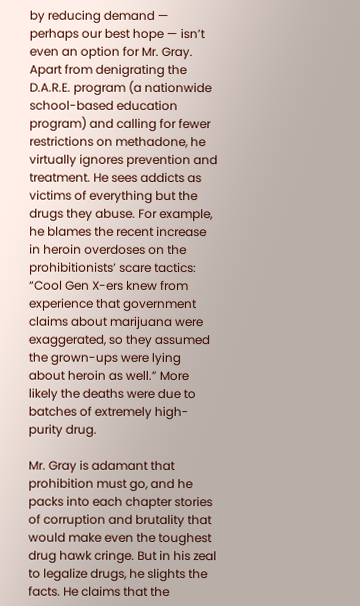by reducing demand — perhaps our best hope — isn’t even an option for Mr. Gray. Apart from denigrating the D.A.R.E. program (a nationwide school-based education program) and calling for fewer restrictions on methadone, he virtually ignores prevention and treatment. He sees addicts as victims of everything but the drugs they abuse. For example, he blames the recent increase in heroin overdoses on the prohibitionists’ scare tactics: “Cool Gen X-ers knew from experience that government claims about marijuana were exaggerated, so they assumed the grown-ups were lying about heroin as well.” More likely the deaths were due to batches of extremely high-purity drug.

Mr. Gray is adamant that prohibition must go, and he packs into each chapter stories of corruption and brutality that would make even the toughest drug hawk cringe. But in his zeal to legalize drugs, he slights the facts. He claims that the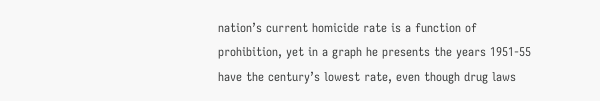nation’s current homicide rate is a function of prohibition, yet in a graph he presents the years 1951-55 have the century’s lowest rate, even though drug laws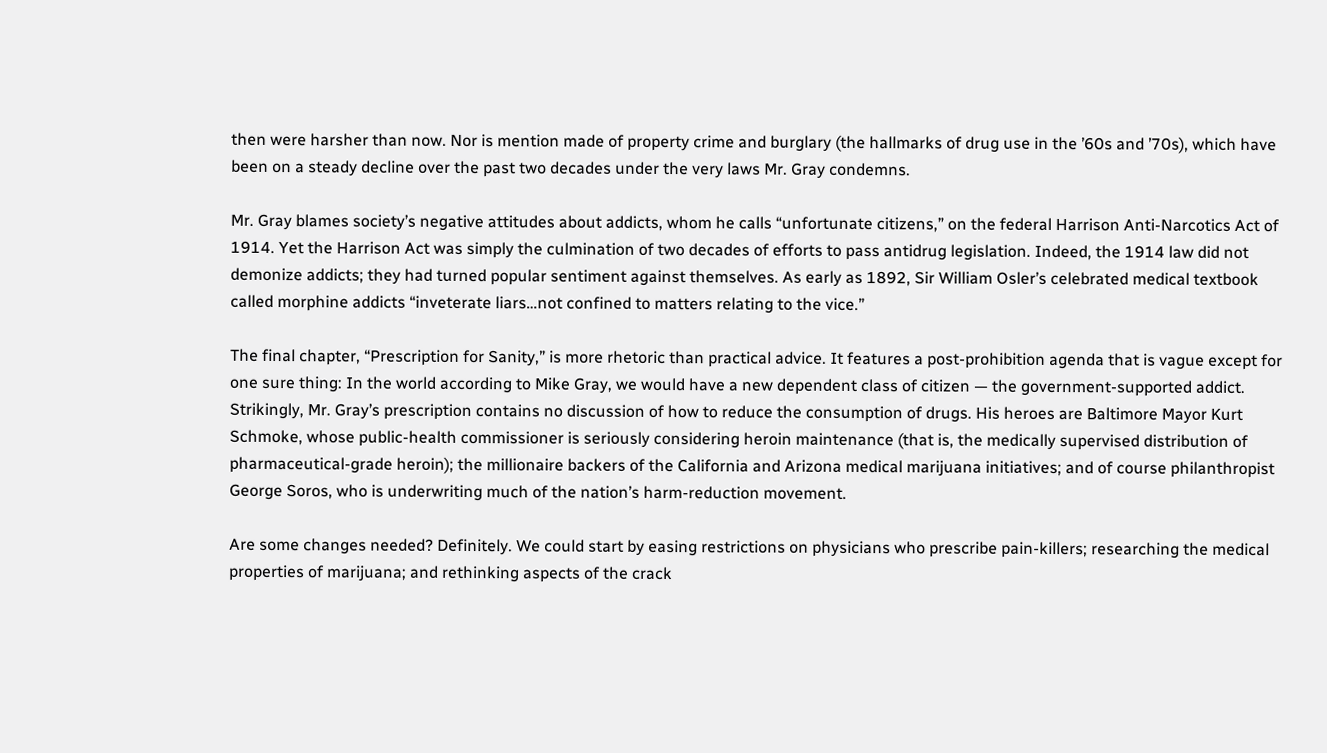then were harsher than now. Nor is mention made of property crime and burglary (the hallmarks of drug use in the ’60s and ’70s), which have been on a steady decline over the past two decades under the very laws Mr. Gray condemns.

Mr. Gray blames society’s negative attitudes about addicts, whom he calls “unfortunate citizens,” on the federal Harrison Anti-Narcotics Act of 1914. Yet the Harrison Act was simply the culmination of two decades of efforts to pass antidrug legislation. Indeed, the 1914 law did not demonize addicts; they had turned popular sentiment against themselves. As early as 1892, Sir William Osler’s celebrated medical textbook called morphine addicts “inveterate liars…not confined to matters relating to the vice.”

The final chapter, “Prescription for Sanity,” is more rhetoric than practical advice. It features a post-prohibition agenda that is vague except for one sure thing: In the world according to Mike Gray, we would have a new dependent class of citizen — the government-supported addict. Strikingly, Mr. Gray’s prescription contains no discussion of how to reduce the consumption of drugs. His heroes are Baltimore Mayor Kurt Schmoke, whose public-health commissioner is seriously considering heroin maintenance (that is, the medically supervised distribution of pharmaceutical-grade heroin); the millionaire backers of the California and Arizona medical marijuana initiatives; and of course philanthropist George Soros, who is underwriting much of the nation’s harm-reduction movement.

Are some changes needed? Definitely. We could start by easing restrictions on physicians who prescribe pain-killers; researching the medical properties of marijuana; and rethinking aspects of the crack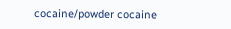cocaine/powder cocaine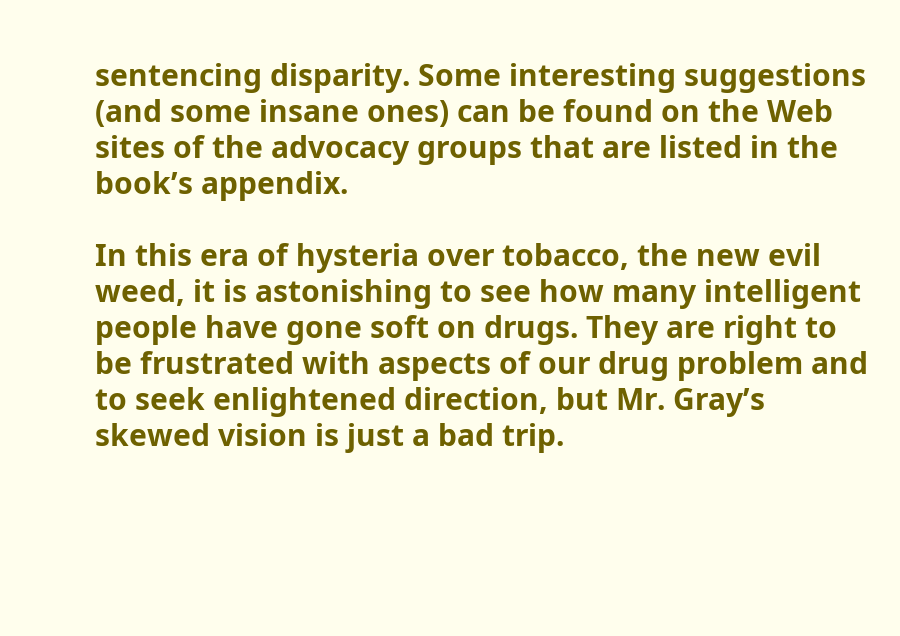sentencing disparity. Some interesting suggestions (and some insane ones) can be found on the Web sites of the advocacy groups that are listed in the book’s appendix.

In this era of hysteria over tobacco, the new evil weed, it is astonishing to see how many intelligent people have gone soft on drugs. They are right to be frustrated with aspects of our drug problem and to seek enlightened direction, but Mr. Gray’s skewed vision is just a bad trip.